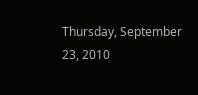Thursday, September 23, 2010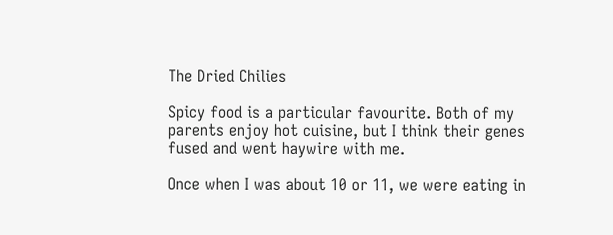The Dried Chilies

Spicy food is a particular favourite. Both of my parents enjoy hot cuisine, but I think their genes fused and went haywire with me.

Once when I was about 10 or 11, we were eating in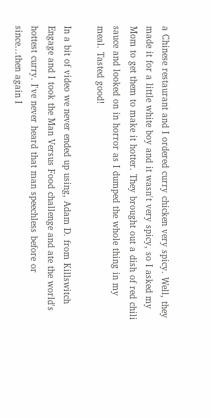a Chinese restaurant and I ordered curry chicken very spicy. Well, they made it for a little white boy and it wasn't very spicy, so I asked my Mom to get them to make it hotter. They brought out a dish of red chili sauce and looked on in horror as I dumped the whole thing in my meal. Tasted good!

In a bit of video we never ended up using, Adam D. from Killswitch Engage and I took the Man Versus Food challenge and ate the world's hottest curry. I've never heard that man speechless before or since...then again I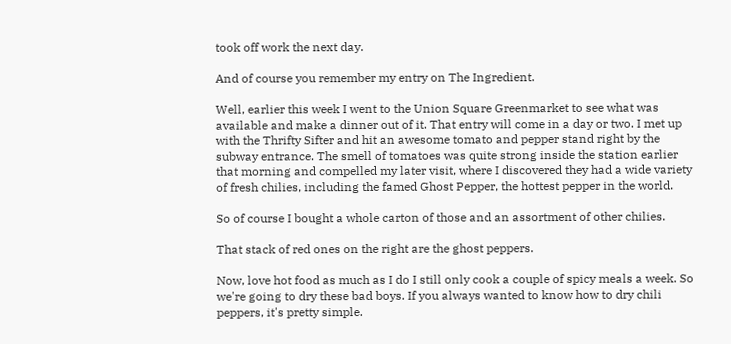took off work the next day.

And of course you remember my entry on The Ingredient.

Well, earlier this week I went to the Union Square Greenmarket to see what was available and make a dinner out of it. That entry will come in a day or two. I met up with the Thrifty Sifter and hit an awesome tomato and pepper stand right by the subway entrance. The smell of tomatoes was quite strong inside the station earlier that morning and compelled my later visit, where I discovered they had a wide variety of fresh chilies, including the famed Ghost Pepper, the hottest pepper in the world.

So of course I bought a whole carton of those and an assortment of other chilies.

That stack of red ones on the right are the ghost peppers.

Now, love hot food as much as I do I still only cook a couple of spicy meals a week. So we're going to dry these bad boys. If you always wanted to know how to dry chili peppers, it's pretty simple.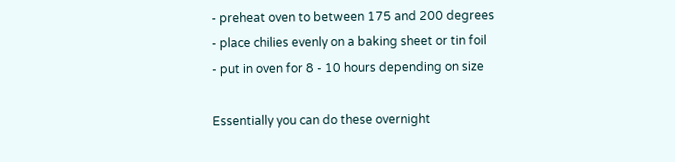- preheat oven to between 175 and 200 degrees
- place chilies evenly on a baking sheet or tin foil
- put in oven for 8 - 10 hours depending on size

Essentially you can do these overnight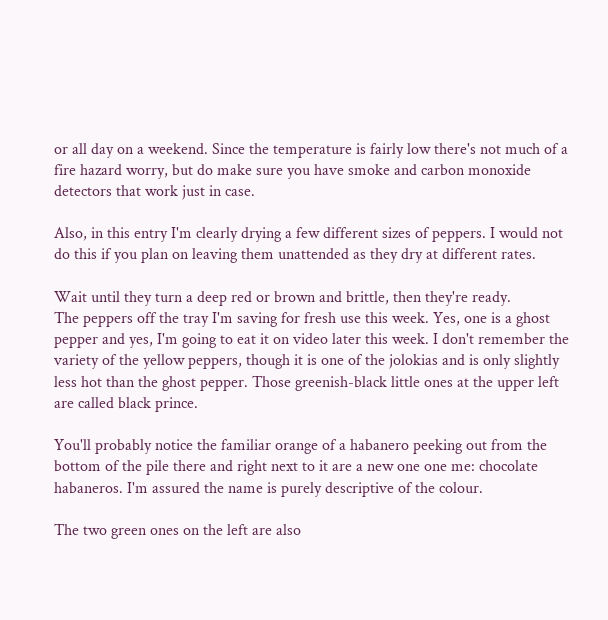or all day on a weekend. Since the temperature is fairly low there's not much of a fire hazard worry, but do make sure you have smoke and carbon monoxide detectors that work just in case.

Also, in this entry I'm clearly drying a few different sizes of peppers. I would not do this if you plan on leaving them unattended as they dry at different rates.

Wait until they turn a deep red or brown and brittle, then they're ready.
The peppers off the tray I'm saving for fresh use this week. Yes, one is a ghost pepper and yes, I'm going to eat it on video later this week. I don't remember the variety of the yellow peppers, though it is one of the jolokias and is only slightly less hot than the ghost pepper. Those greenish-black little ones at the upper left are called black prince.

You'll probably notice the familiar orange of a habanero peeking out from the bottom of the pile there and right next to it are a new one one me: chocolate habaneros. I'm assured the name is purely descriptive of the colour.

The two green ones on the left are also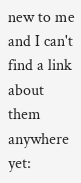new to me and I can't find a link about them anywhere yet: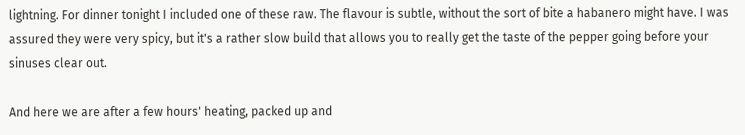lightning. For dinner tonight I included one of these raw. The flavour is subtle, without the sort of bite a habanero might have. I was assured they were very spicy, but it's a rather slow build that allows you to really get the taste of the pepper going before your sinuses clear out.

And here we are after a few hours' heating, packed up and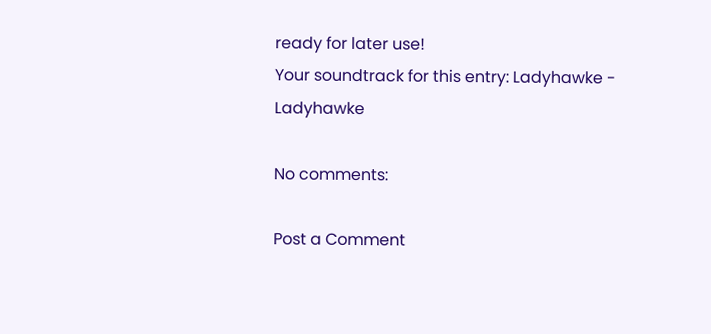ready for later use!
Your soundtrack for this entry: Ladyhawke - Ladyhawke

No comments:

Post a Comment